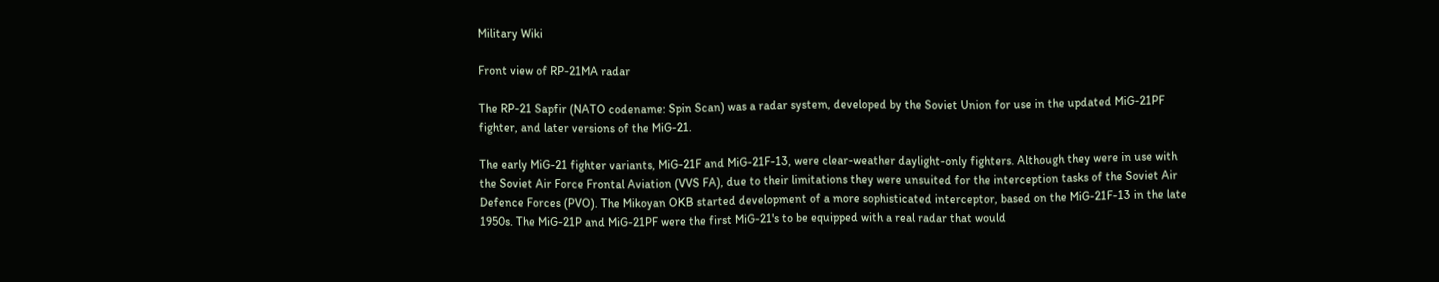Military Wiki

Front view of RP-21MA radar

The RP-21 Sapfir (NATO codename: Spin Scan) was a radar system, developed by the Soviet Union for use in the updated MiG-21PF fighter, and later versions of the MiG-21.

The early MiG-21 fighter variants, MiG-21F and MiG-21F-13, were clear-weather daylight-only fighters. Although they were in use with the Soviet Air Force Frontal Aviation (VVS FA), due to their limitations they were unsuited for the interception tasks of the Soviet Air Defence Forces (PVO). The Mikoyan OKB started development of a more sophisticated interceptor, based on the MiG-21F-13 in the late 1950s. The MiG-21P and MiG-21PF were the first MiG-21's to be equipped with a real radar that would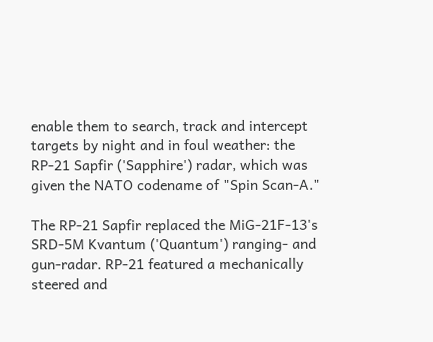enable them to search, track and intercept targets by night and in foul weather: the RP-21 Sapfir ('Sapphire') radar, which was given the NATO codename of "Spin Scan-A."

The RP-21 Sapfir replaced the MiG-21F-13's SRD-5M Kvantum ('Quantum') ranging- and gun-radar. RP-21 featured a mechanically steered and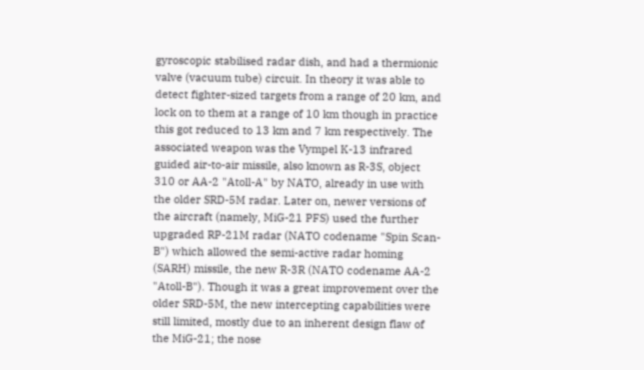gyroscopic stabilised radar dish, and had a thermionic valve (vacuum tube) circuit. In theory it was able to detect fighter-sized targets from a range of 20 km, and lock on to them at a range of 10 km though in practice this got reduced to 13 km and 7 km respectively. The associated weapon was the Vympel K-13 infrared guided air-to-air missile, also known as R-3S, object 310 or AA-2 "Atoll-A" by NATO, already in use with the older SRD-5M radar. Later on, newer versions of the aircraft (namely, MiG-21 PFS) used the further upgraded RP-21M radar (NATO codename "Spin Scan-B") which allowed the semi-active radar homing (SARH) missile, the new R-3R (NATO codename AA-2 "Atoll-B"). Though it was a great improvement over the older SRD-5M, the new intercepting capabilities were still limited, mostly due to an inherent design flaw of the MiG-21; the nose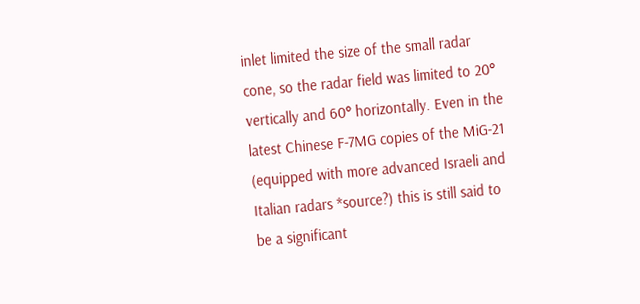inlet limited the size of the small radar cone, so the radar field was limited to 20° vertically and 60° horizontally. Even in the latest Chinese F-7MG copies of the MiG-21 (equipped with more advanced Israeli and Italian radars *source?) this is still said to be a significant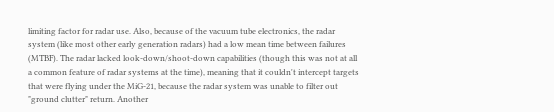limiting factor for radar use. Also, because of the vacuum tube electronics, the radar system (like most other early generation radars) had a low mean time between failures (MTBF). The radar lacked look-down/shoot-down capabilities (though this was not at all a common feature of radar systems at the time), meaning that it couldn't intercept targets that were flying under the MiG-21, because the radar system was unable to filter out "ground clutter" return. Another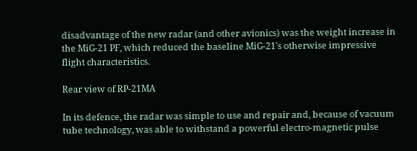disadvantage of the new radar (and other avionics) was the weight increase in the MiG-21 PF, which reduced the baseline MiG-21's otherwise impressive flight characteristics.

Rear view of RP-21MA

In its defence, the radar was simple to use and repair and, because of vacuum tube technology, was able to withstand a powerful electro-magnetic pulse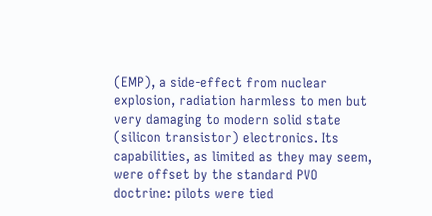(EMP), a side-effect from nuclear explosion, radiation harmless to men but very damaging to modern solid state (silicon transistor) electronics. Its capabilities, as limited as they may seem, were offset by the standard PVO doctrine: pilots were tied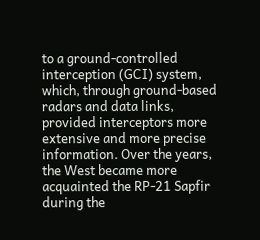to a ground-controlled interception (GCI) system, which, through ground-based radars and data links, provided interceptors more extensive and more precise information. Over the years, the West became more acquainted the RP-21 Sapfir during the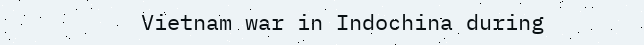Vietnam war in Indochina during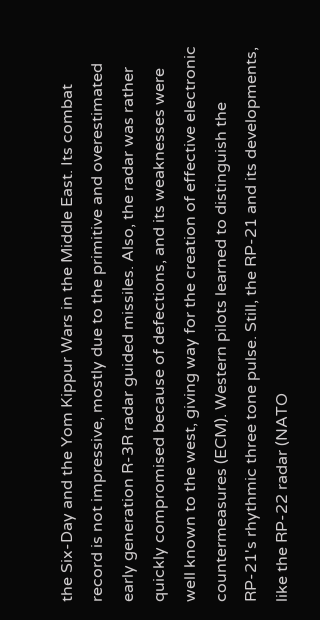the Six-Day and the Yom Kippur Wars in the Middle East. Its combat record is not impressive, mostly due to the primitive and overestimated early generation R-3R radar guided missiles. Also, the radar was rather quickly compromised because of defections, and its weaknesses were well known to the west, giving way for the creation of effective electronic countermeasures (ECM). Western pilots learned to distinguish the RP-21's rhythmic three tone pulse. Still, the RP-21 and its developments, like the RP-22 radar (NATO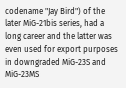codename "Jay Bird") of the later MiG-21bis series, had a long career and the latter was even used for export purposes in downgraded MiG-23S and MiG-23MS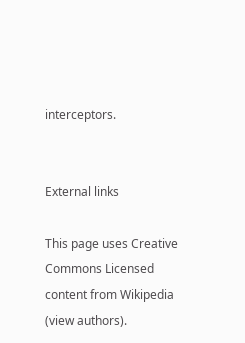interceptors.


External links

This page uses Creative Commons Licensed content from Wikipedia (view authors).